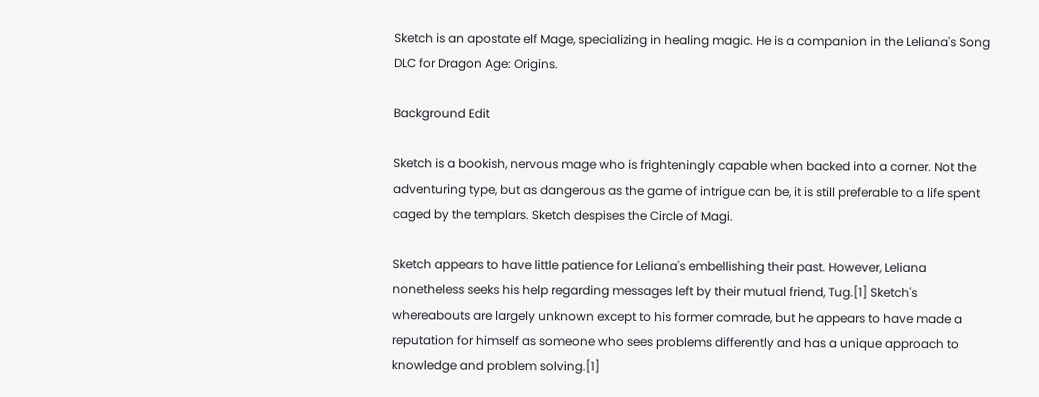Sketch is an apostate elf Mage, specializing in healing magic. He is a companion in the Leliana's Song DLC for Dragon Age: Origins.

Background Edit

Sketch is a bookish, nervous mage who is frighteningly capable when backed into a corner. Not the adventuring type, but as dangerous as the game of intrigue can be, it is still preferable to a life spent caged by the templars. Sketch despises the Circle of Magi.

Sketch appears to have little patience for Leliana's embellishing their past. However, Leliana nonetheless seeks his help regarding messages left by their mutual friend, Tug.[1] Sketch's whereabouts are largely unknown except to his former comrade, but he appears to have made a reputation for himself as someone who sees problems differently and has a unique approach to knowledge and problem solving.[1]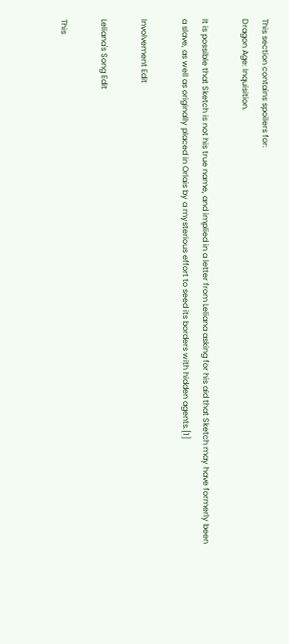This section contains spoilers for:
Dragon Age: Inquisition.

It is possible that Sketch is not his true name, and implied in a letter from Leliana asking for his aid that Sketch may have formerly been a slave, as well as originally placed in Orlais by a mysterious effort to seed its borders with hidden agents.[1]

Involvement Edit

Leliana's Song Edit

This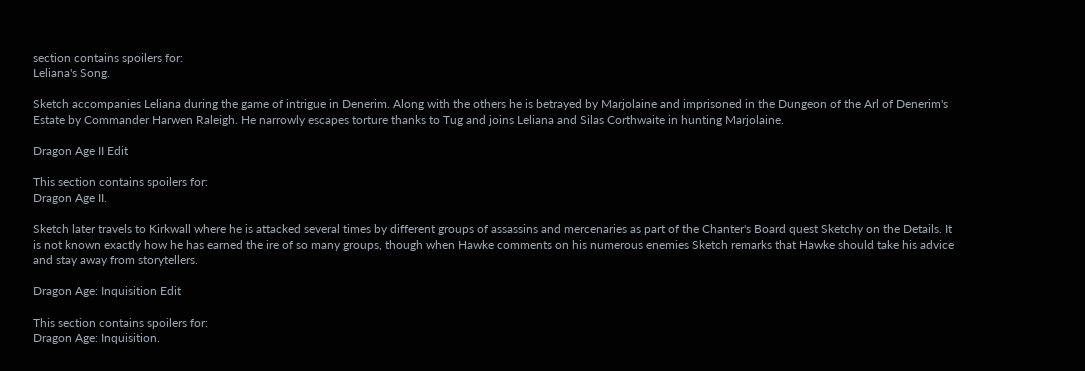section contains spoilers for:
Leliana's Song.

Sketch accompanies Leliana during the game of intrigue in Denerim. Along with the others he is betrayed by Marjolaine and imprisoned in the Dungeon of the Arl of Denerim's Estate by Commander Harwen Raleigh. He narrowly escapes torture thanks to Tug and joins Leliana and Silas Corthwaite in hunting Marjolaine.

Dragon Age II Edit

This section contains spoilers for:
Dragon Age II.

Sketch later travels to Kirkwall where he is attacked several times by different groups of assassins and mercenaries as part of the Chanter's Board quest Sketchy on the Details. It is not known exactly how he has earned the ire of so many groups, though when Hawke comments on his numerous enemies Sketch remarks that Hawke should take his advice and stay away from storytellers.

Dragon Age: Inquisition Edit

This section contains spoilers for:
Dragon Age: Inquisition.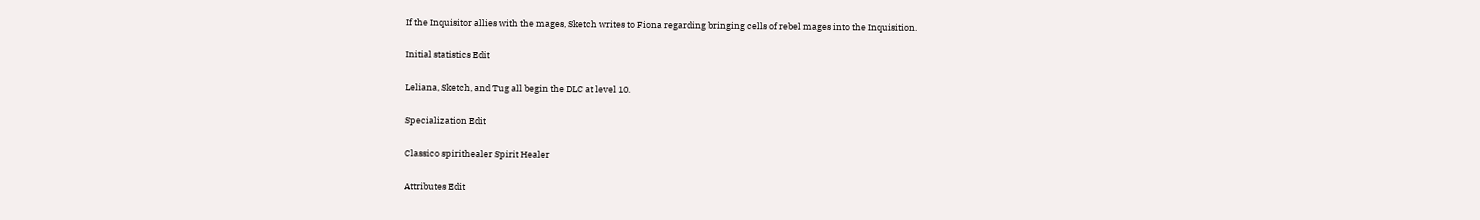If the Inquisitor allies with the mages, Sketch writes to Fiona regarding bringing cells of rebel mages into the Inquisition.

Initial statistics Edit

Leliana, Sketch, and Tug all begin the DLC at level 10.

Specialization Edit

Classico spirithealer Spirit Healer

Attributes Edit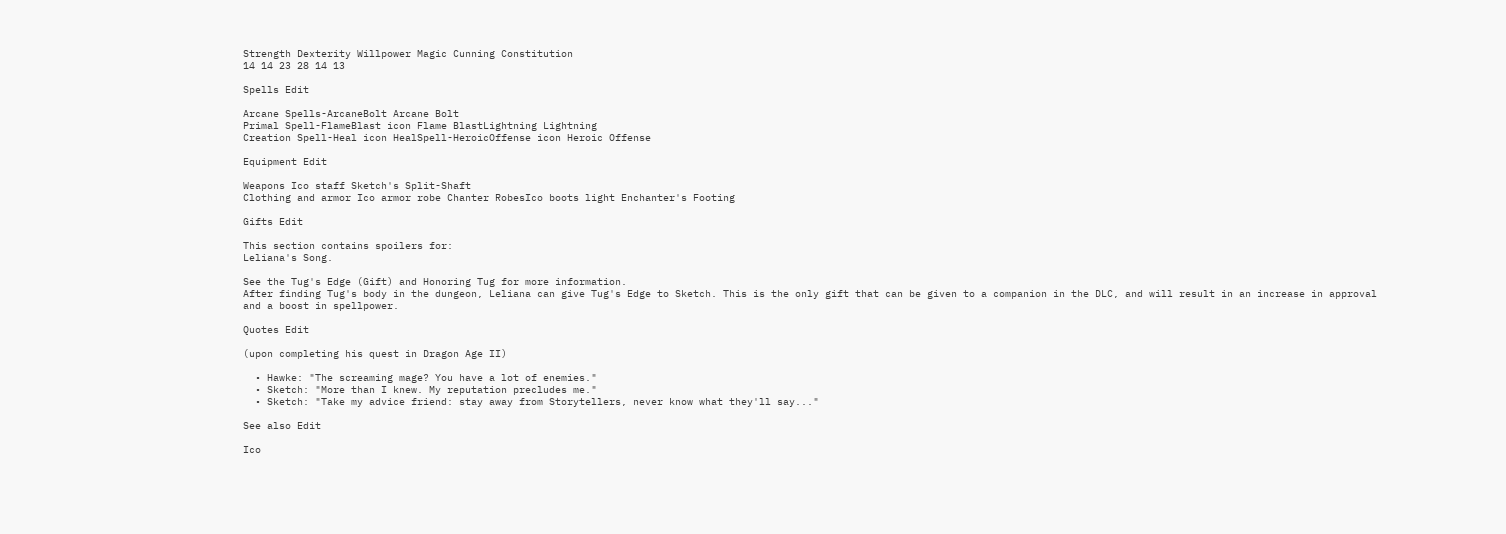Strength Dexterity Willpower Magic Cunning Constitution
14 14 23 28 14 13

Spells Edit

Arcane Spells-ArcaneBolt Arcane Bolt
Primal Spell-FlameBlast icon Flame BlastLightning Lightning
Creation Spell-Heal icon HealSpell-HeroicOffense icon Heroic Offense

Equipment Edit

Weapons Ico staff Sketch's Split-Shaft
Clothing and armor Ico armor robe Chanter RobesIco boots light Enchanter's Footing

Gifts Edit

This section contains spoilers for:
Leliana's Song.

See the Tug's Edge (Gift) and Honoring Tug for more information.
After finding Tug's body in the dungeon, Leliana can give Tug's Edge to Sketch. This is the only gift that can be given to a companion in the DLC, and will result in an increase in approval and a boost in spellpower.

Quotes Edit

(upon completing his quest in Dragon Age II)

  • Hawke: "The screaming mage? You have a lot of enemies."
  • Sketch: "More than I knew. My reputation precludes me."
  • Sketch: "Take my advice friend: stay away from Storytellers, never know what they'll say..."

See also Edit

Ico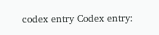codex entry Codex entry: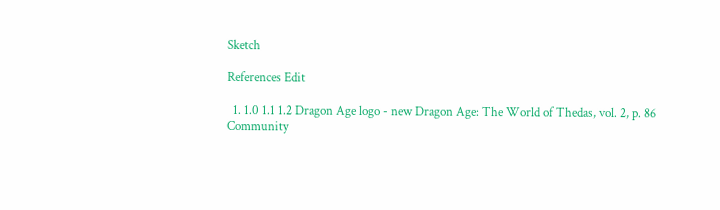Sketch

References Edit

  1. 1.0 1.1 1.2 Dragon Age logo - new Dragon Age: The World of Thedas, vol. 2, p. 86
Community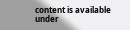content is available under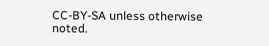CC-BY-SA unless otherwise noted.